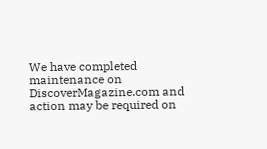We have completed maintenance on DiscoverMagazine.com and action may be required on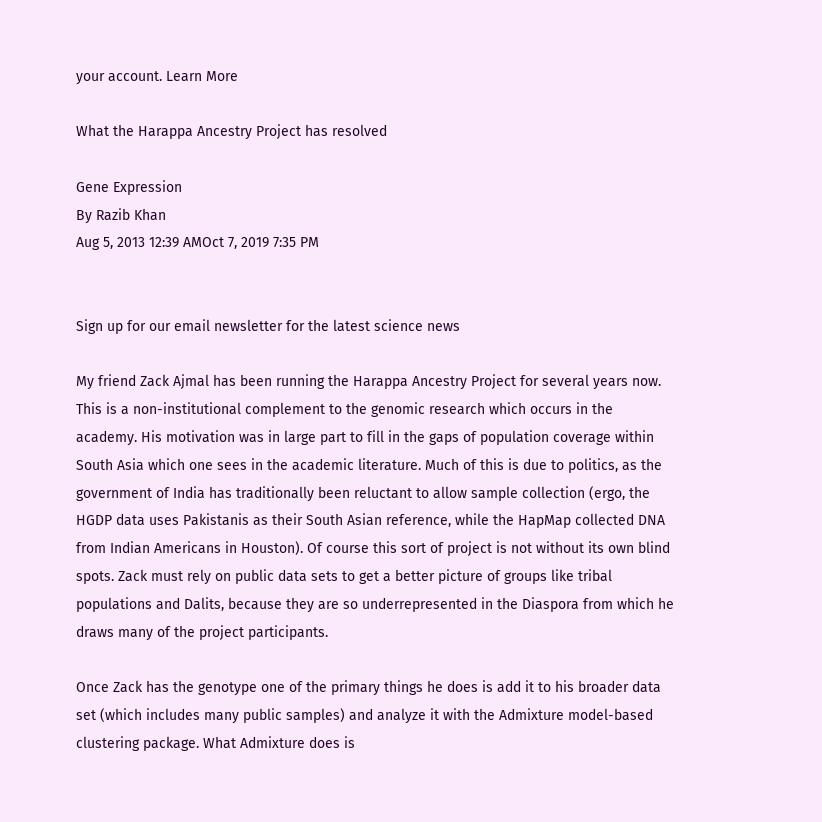your account. Learn More

What the Harappa Ancestry Project has resolved

Gene Expression
By Razib Khan
Aug 5, 2013 12:39 AMOct 7, 2019 7:35 PM


Sign up for our email newsletter for the latest science news

My friend Zack Ajmal has been running the Harappa Ancestry Project for several years now. This is a non-institutional complement to the genomic research which occurs in the academy. His motivation was in large part to fill in the gaps of population coverage within South Asia which one sees in the academic literature. Much of this is due to politics, as the government of India has traditionally been reluctant to allow sample collection (ergo, the HGDP data uses Pakistanis as their South Asian reference, while the HapMap collected DNA from Indian Americans in Houston). Of course this sort of project is not without its own blind spots. Zack must rely on public data sets to get a better picture of groups like tribal populations and Dalits, because they are so underrepresented in the Diaspora from which he draws many of the project participants.

Once Zack has the genotype one of the primary things he does is add it to his broader data set (which includes many public samples) and analyze it with the Admixture model-based clustering package. What Admixture does is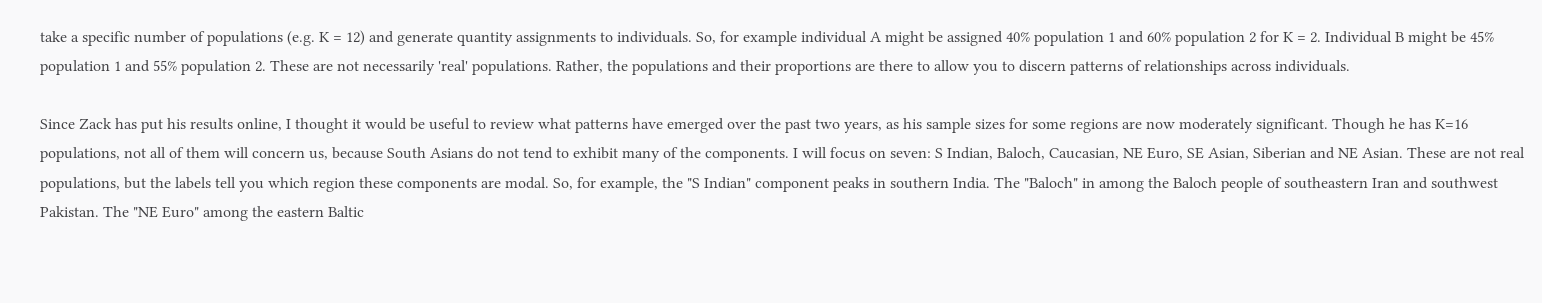take a specific number of populations (e.g. K = 12) and generate quantity assignments to individuals. So, for example individual A might be assigned 40% population 1 and 60% population 2 for K = 2. Individual B might be 45% population 1 and 55% population 2. These are not necessarily 'real' populations. Rather, the populations and their proportions are there to allow you to discern patterns of relationships across individuals.

Since Zack has put his results online, I thought it would be useful to review what patterns have emerged over the past two years, as his sample sizes for some regions are now moderately significant. Though he has K=16 populations, not all of them will concern us, because South Asians do not tend to exhibit many of the components. I will focus on seven: S Indian, Baloch, Caucasian, NE Euro, SE Asian, Siberian and NE Asian. These are not real populations, but the labels tell you which region these components are modal. So, for example, the "S Indian" component peaks in southern India. The "Baloch" in among the Baloch people of southeastern Iran and southwest Pakistan. The "NE Euro" among the eastern Baltic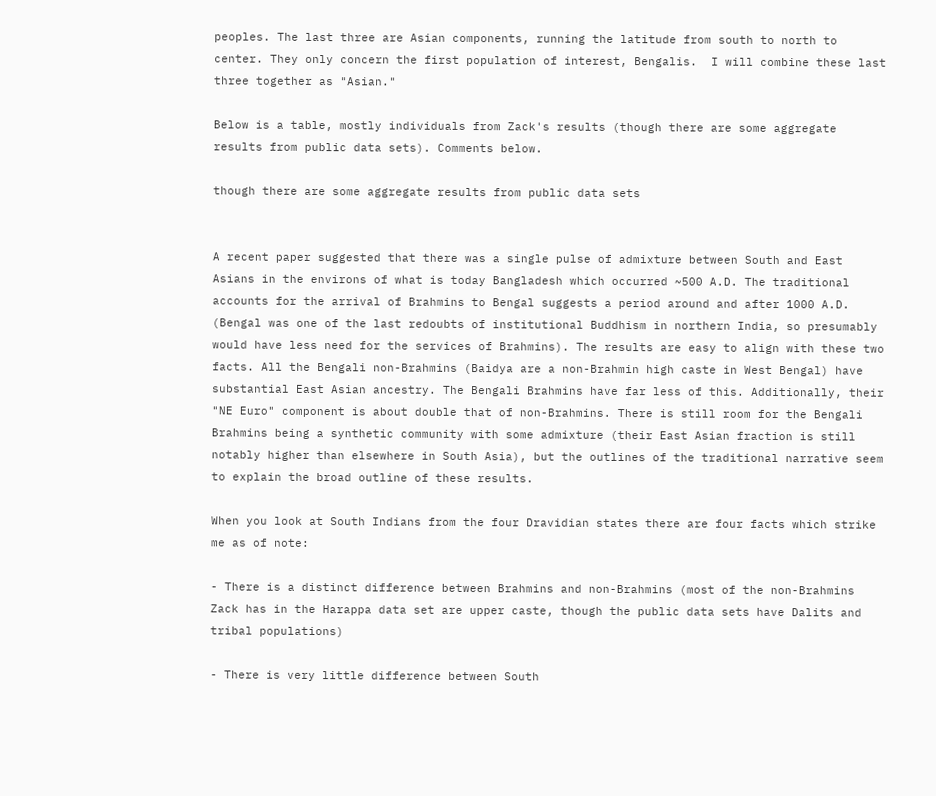peoples. The last three are Asian components, running the latitude from south to north to center. They only concern the first population of interest, Bengalis.  I will combine these last three together as "Asian."

Below is a table, mostly individuals from Zack's results (though there are some aggregate results from public data sets). Comments below.

though there are some aggregate results from public data sets


A recent paper suggested that there was a single pulse of admixture between South and East Asians in the environs of what is today Bangladesh which occurred ~500 A.D. The traditional accounts for the arrival of Brahmins to Bengal suggests a period around and after 1000 A.D. (Bengal was one of the last redoubts of institutional Buddhism in northern India, so presumably would have less need for the services of Brahmins). The results are easy to align with these two facts. All the Bengali non-Brahmins (Baidya are a non-Brahmin high caste in West Bengal) have substantial East Asian ancestry. The Bengali Brahmins have far less of this. Additionally, their "NE Euro" component is about double that of non-Brahmins. There is still room for the Bengali Brahmins being a synthetic community with some admixture (their East Asian fraction is still notably higher than elsewhere in South Asia), but the outlines of the traditional narrative seem to explain the broad outline of these results.

When you look at South Indians from the four Dravidian states there are four facts which strike me as of note:

- There is a distinct difference between Brahmins and non-Brahmins (most of the non-Brahmins Zack has in the Harappa data set are upper caste, though the public data sets have Dalits and tribal populations)

- There is very little difference between South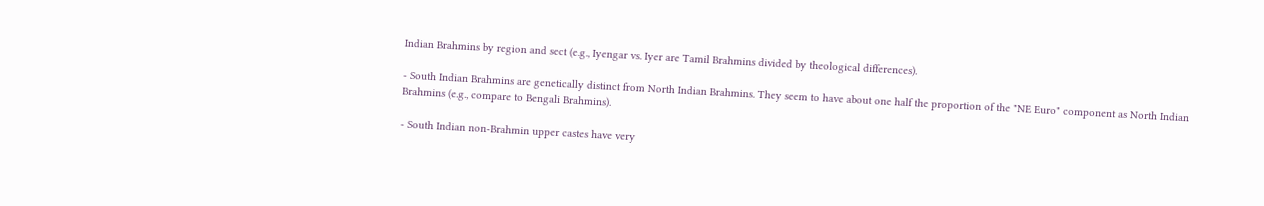Indian Brahmins by region and sect (e.g., Iyengar vs. Iyer are Tamil Brahmins divided by theological differences).

- South Indian Brahmins are genetically distinct from North Indian Brahmins. They seem to have about one half the proportion of the "NE Euro" component as North Indian Brahmins (e.g., compare to Bengali Brahmins).

- South Indian non-Brahmin upper castes have very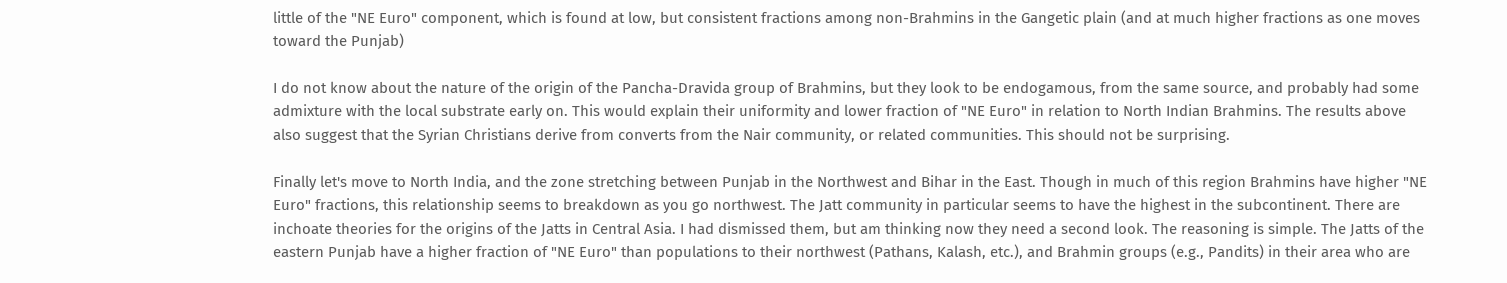little of the "NE Euro" component, which is found at low, but consistent fractions among non-Brahmins in the Gangetic plain (and at much higher fractions as one moves toward the Punjab)

I do not know about the nature of the origin of the Pancha-Dravida group of Brahmins, but they look to be endogamous, from the same source, and probably had some admixture with the local substrate early on. This would explain their uniformity and lower fraction of "NE Euro" in relation to North Indian Brahmins. The results above also suggest that the Syrian Christians derive from converts from the Nair community, or related communities. This should not be surprising.

Finally let's move to North India, and the zone stretching between Punjab in the Northwest and Bihar in the East. Though in much of this region Brahmins have higher "NE Euro" fractions, this relationship seems to breakdown as you go northwest. The Jatt community in particular seems to have the highest in the subcontinent. There are inchoate theories for the origins of the Jatts in Central Asia. I had dismissed them, but am thinking now they need a second look. The reasoning is simple. The Jatts of the eastern Punjab have a higher fraction of "NE Euro" than populations to their northwest (Pathans, Kalash, etc.), and Brahmin groups (e.g., Pandits) in their area who are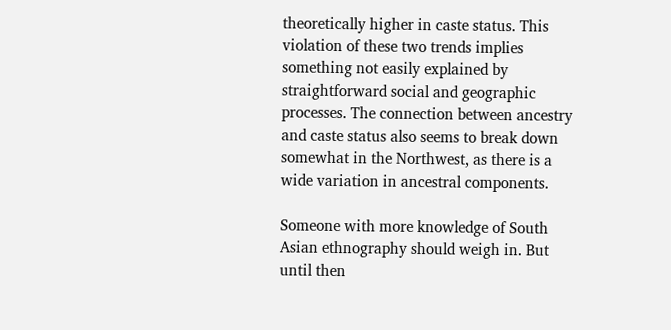theoretically higher in caste status. This violation of these two trends implies something not easily explained by straightforward social and geographic processes. The connection between ancestry and caste status also seems to break down somewhat in the Northwest, as there is a wide variation in ancestral components.

Someone with more knowledge of South Asian ethnography should weigh in. But until then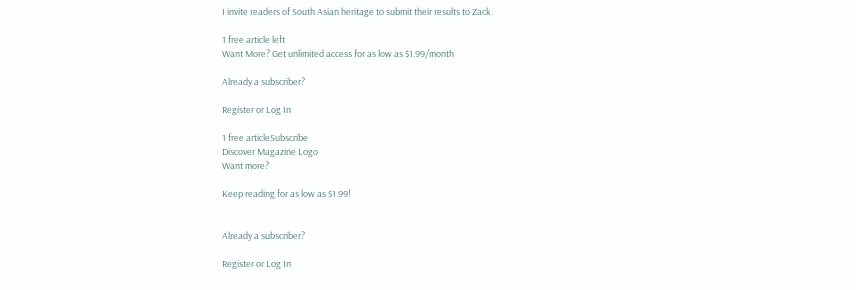I invite readers of South Asian heritage to submit their results to Zack.

1 free article left
Want More? Get unlimited access for as low as $1.99/month

Already a subscriber?

Register or Log In

1 free articleSubscribe
Discover Magazine Logo
Want more?

Keep reading for as low as $1.99!


Already a subscriber?

Register or Log In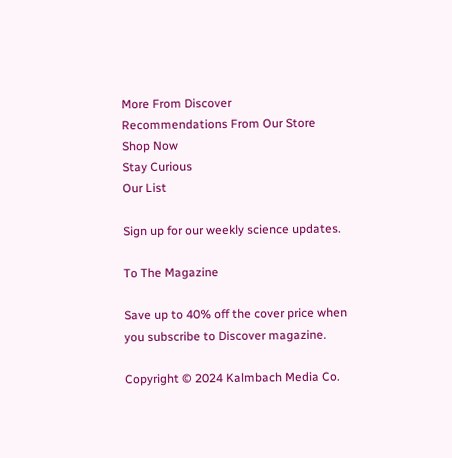More From Discover
Recommendations From Our Store
Shop Now
Stay Curious
Our List

Sign up for our weekly science updates.

To The Magazine

Save up to 40% off the cover price when you subscribe to Discover magazine.

Copyright © 2024 Kalmbach Media Co.